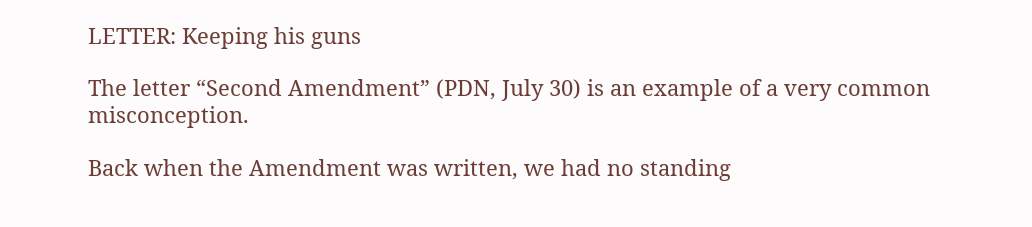LETTER: Keeping his guns

The letter “Second Amendment” (PDN, July 30) is an example of a very common misconception.

Back when the Amendment was written, we had no standing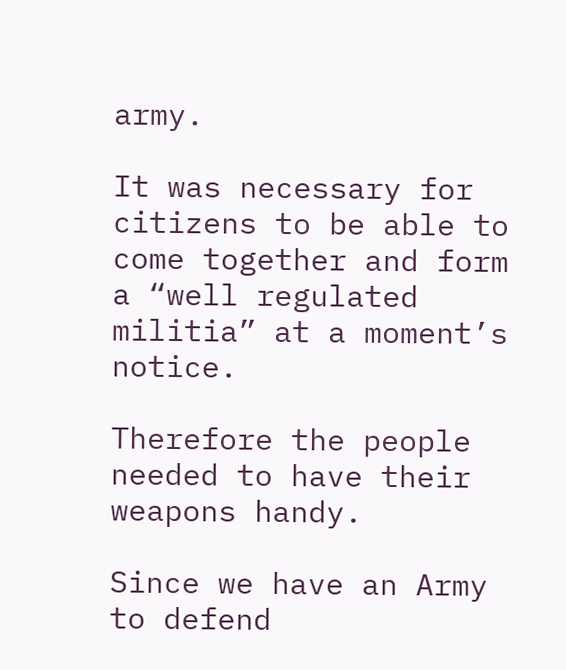army.

It was necessary for citizens to be able to come together and form a “well regulated militia” at a moment’s notice.

Therefore the people needed to have their weapons handy.

Since we have an Army to defend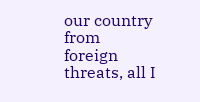our country from foreign threats, all I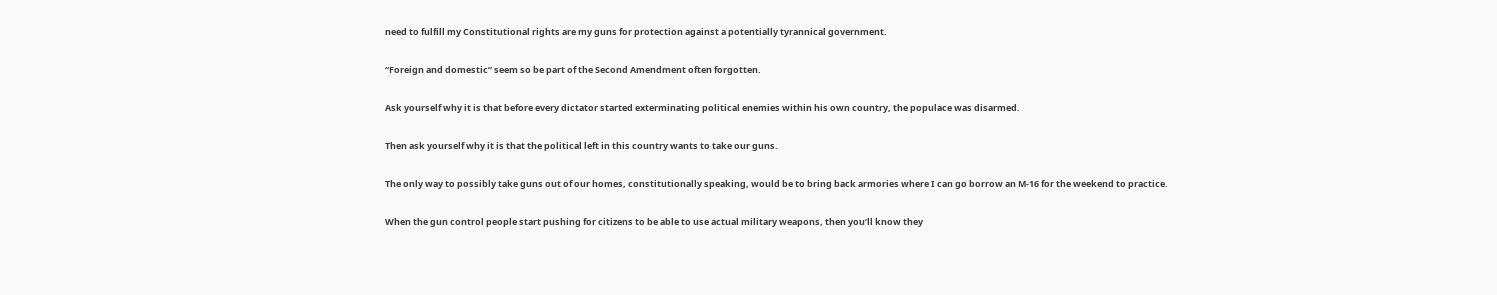need to fulfill my Constitutional rights are my guns for protection against a potentially tyrannical government.

“Foreign and domestic” seem so be part of the Second Amendment often forgotten.

Ask yourself why it is that before every dictator started exterminating political enemies within his own country, the populace was disarmed.

Then ask yourself why it is that the political left in this country wants to take our guns.

The only way to possibly take guns out of our homes, constitutionally speaking, would be to bring back armories where I can go borrow an M-16 for the weekend to practice.

When the gun control people start pushing for citizens to be able to use actual military weapons, then you’ll know they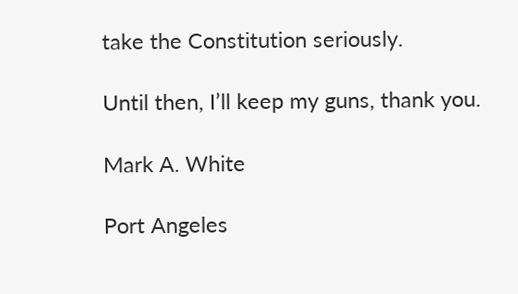take the Constitution seriously.

Until then, I’ll keep my guns, thank you.

Mark A. White

Port Angeles